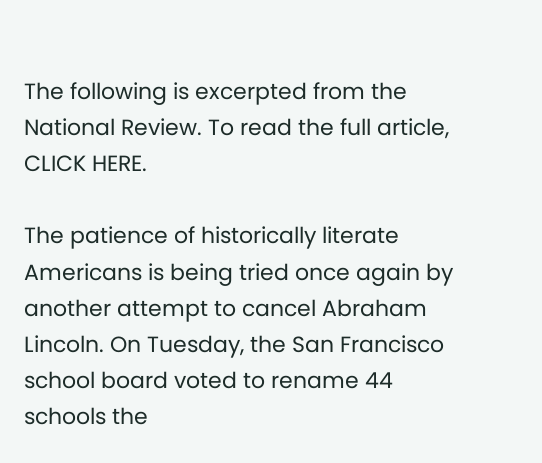The following is excerpted from the National Review. To read the full article, CLICK HERE.

The patience of historically literate Americans is being tried once again by another attempt to cancel Abraham Lincoln. On Tuesday, the San Francisco school board voted to rename 44 schools the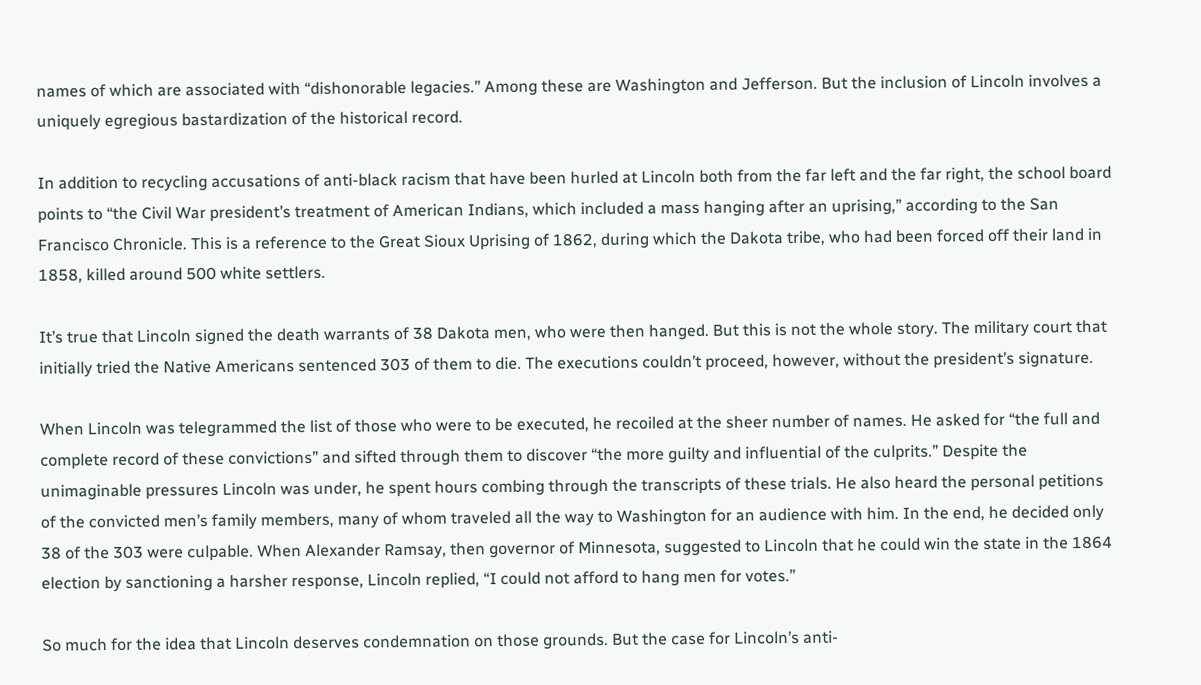names of which are associated with “dishonorable legacies.” Among these are Washington and Jefferson. But the inclusion of Lincoln involves a uniquely egregious bastardization of the historical record.

In addition to recycling accusations of anti-black racism that have been hurled at Lincoln both from the far left and the far right, the school board points to “the Civil War president’s treatment of American Indians, which included a mass hanging after an uprising,” according to the San Francisco Chronicle. This is a reference to the Great Sioux Uprising of 1862, during which the Dakota tribe, who had been forced off their land in 1858, killed around 500 white settlers.

It’s true that Lincoln signed the death warrants of 38 Dakota men, who were then hanged. But this is not the whole story. The military court that initially tried the Native Americans sentenced 303 of them to die. The executions couldn’t proceed, however, without the president’s signature.

When Lincoln was telegrammed the list of those who were to be executed, he recoiled at the sheer number of names. He asked for “the full and complete record of these convictions” and sifted through them to discover “the more guilty and influential of the culprits.” Despite the unimaginable pressures Lincoln was under, he spent hours combing through the transcripts of these trials. He also heard the personal petitions of the convicted men’s family members, many of whom traveled all the way to Washington for an audience with him. In the end, he decided only 38 of the 303 were culpable. When Alexander Ramsay, then governor of Minnesota, suggested to Lincoln that he could win the state in the 1864 election by sanctioning a harsher response, Lincoln replied, “I could not afford to hang men for votes.”

So much for the idea that Lincoln deserves condemnation on those grounds. But the case for Lincoln’s anti-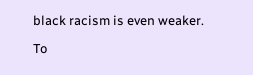black racism is even weaker.

To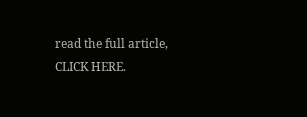read the full article, CLICK HERE.